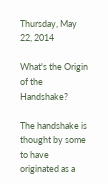Thursday, May 22, 2014

What's the Origin of the Handshake?

The handshake is thought by some to have originated as a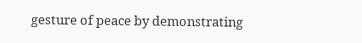gesture of peace by demonstrating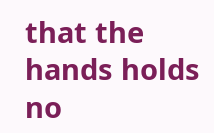that the hands holds no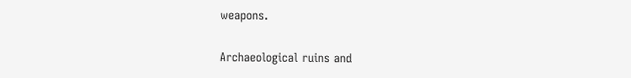weapons.

Archaeological ruins and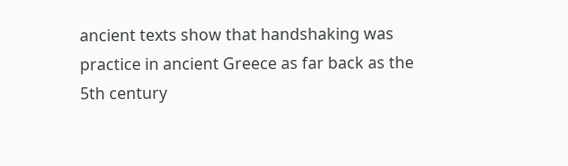ancient texts show that handshaking was practice in ancient Greece as far back as the 5th century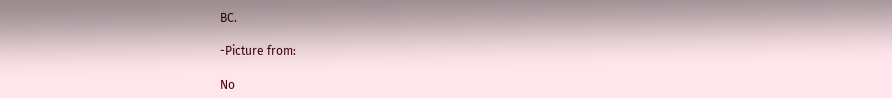BC.

-Picture from:

No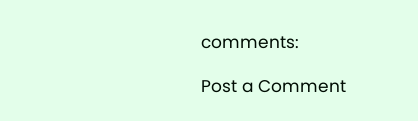comments:

Post a Comment